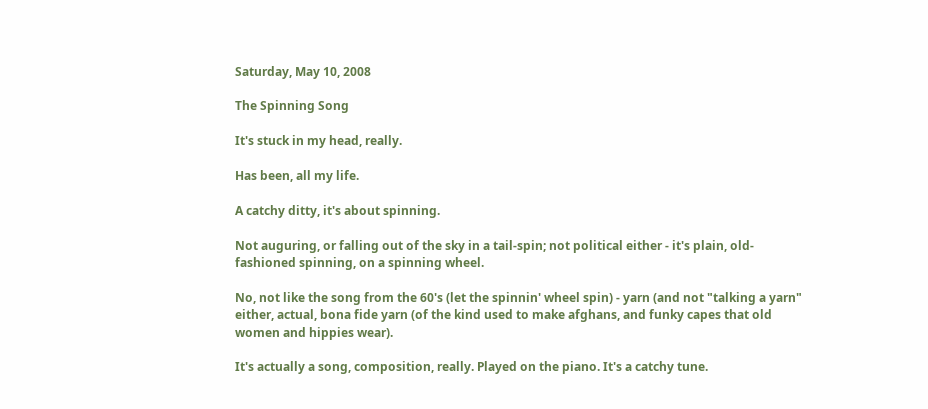Saturday, May 10, 2008

The Spinning Song

It's stuck in my head, really.

Has been, all my life.

A catchy ditty, it's about spinning.

Not auguring, or falling out of the sky in a tail-spin; not political either - it's plain, old-fashioned spinning, on a spinning wheel.

No, not like the song from the 60's (let the spinnin' wheel spin) - yarn (and not "talking a yarn" either, actual, bona fide yarn (of the kind used to make afghans, and funky capes that old women and hippies wear).

It's actually a song, composition, really. Played on the piano. It's a catchy tune.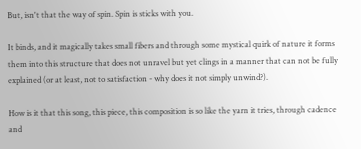But, isn't that the way of spin. Spin is sticks with you.

It binds, and it magically takes small fibers and through some mystical quirk of nature it forms them into this structure that does not unravel but yet clings in a manner that can not be fully explained (or at least, not to satisfaction - why does it not simply unwind?).

How is it that this song, this piece, this composition is so like the yarn it tries, through cadence and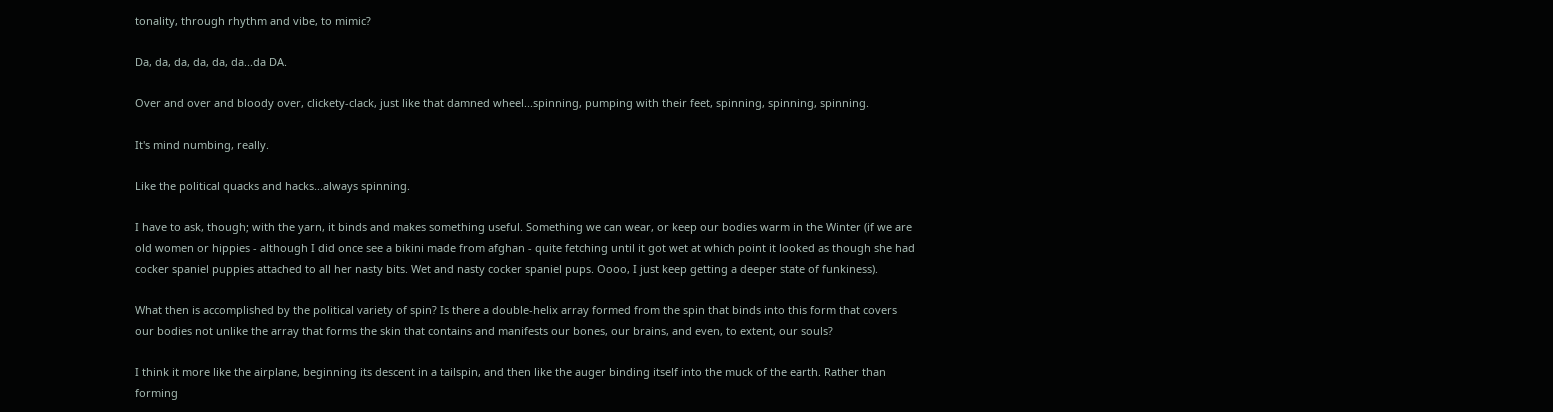tonality, through rhythm and vibe, to mimic?

Da, da, da, da, da, da...da DA.

Over and over and bloody over, clickety-clack, just like that damned wheel...spinning, pumping with their feet, spinning, spinning, spinning.

It's mind numbing, really.

Like the political quacks and hacks...always spinning.

I have to ask, though; with the yarn, it binds and makes something useful. Something we can wear, or keep our bodies warm in the Winter (if we are old women or hippies - although I did once see a bikini made from afghan - quite fetching until it got wet at which point it looked as though she had cocker spaniel puppies attached to all her nasty bits. Wet and nasty cocker spaniel pups. Oooo, I just keep getting a deeper state of funkiness).

What then is accomplished by the political variety of spin? Is there a double-helix array formed from the spin that binds into this form that covers our bodies not unlike the array that forms the skin that contains and manifests our bones, our brains, and even, to extent, our souls?

I think it more like the airplane, beginning its descent in a tailspin, and then like the auger binding itself into the muck of the earth. Rather than forming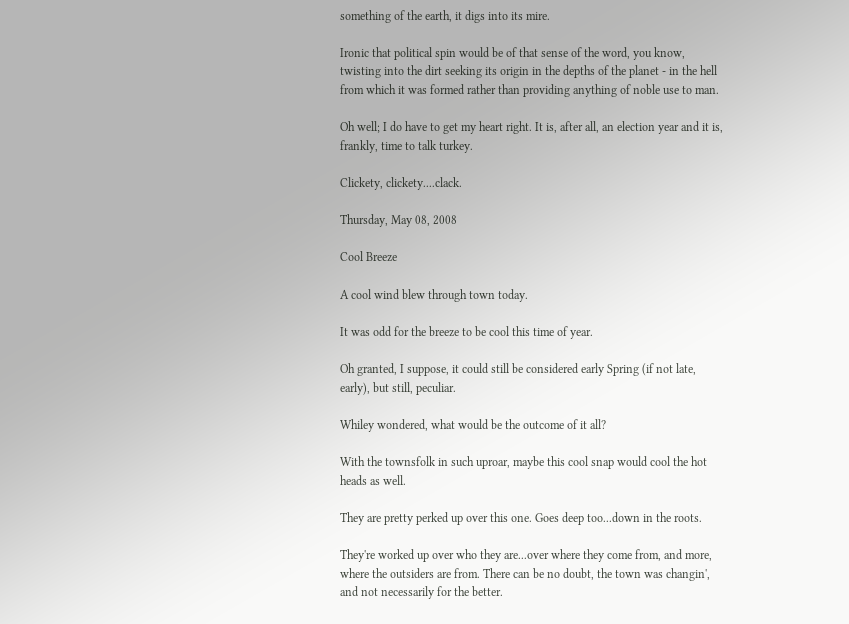something of the earth, it digs into its mire.

Ironic that political spin would be of that sense of the word, you know, twisting into the dirt seeking its origin in the depths of the planet - in the hell from which it was formed rather than providing anything of noble use to man.

Oh well; I do have to get my heart right. It is, after all, an election year and it is, frankly, time to talk turkey.

Clickety, clickety....clack.

Thursday, May 08, 2008

Cool Breeze

A cool wind blew through town today.

It was odd for the breeze to be cool this time of year.

Oh granted, I suppose, it could still be considered early Spring (if not late, early), but still, peculiar.

Whiley wondered, what would be the outcome of it all?

With the townsfolk in such uproar, maybe this cool snap would cool the hot heads as well.

They are pretty perked up over this one. Goes deep too...down in the roots.

They're worked up over who they are...over where they come from, and more, where the outsiders are from. There can be no doubt, the town was changin', and not necessarily for the better.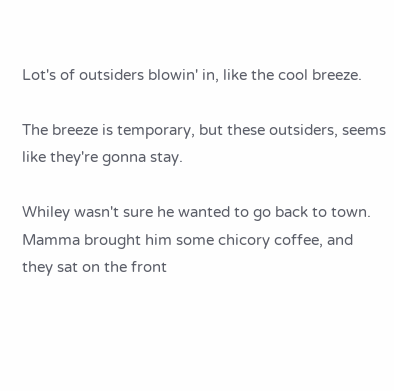Lot's of outsiders blowin' in, like the cool breeze.

The breeze is temporary, but these outsiders, seems like they're gonna stay.

Whiley wasn't sure he wanted to go back to town. Mamma brought him some chicory coffee, and they sat on the front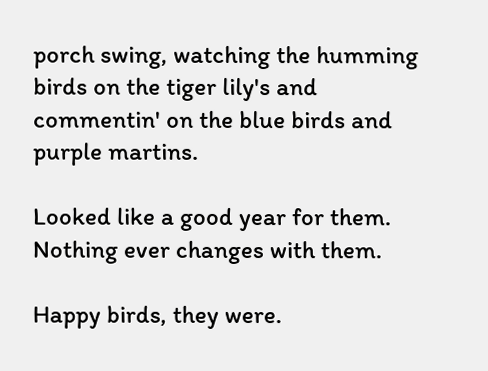porch swing, watching the humming birds on the tiger lily's and commentin' on the blue birds and purple martins.

Looked like a good year for them. Nothing ever changes with them.

Happy birds, they were.